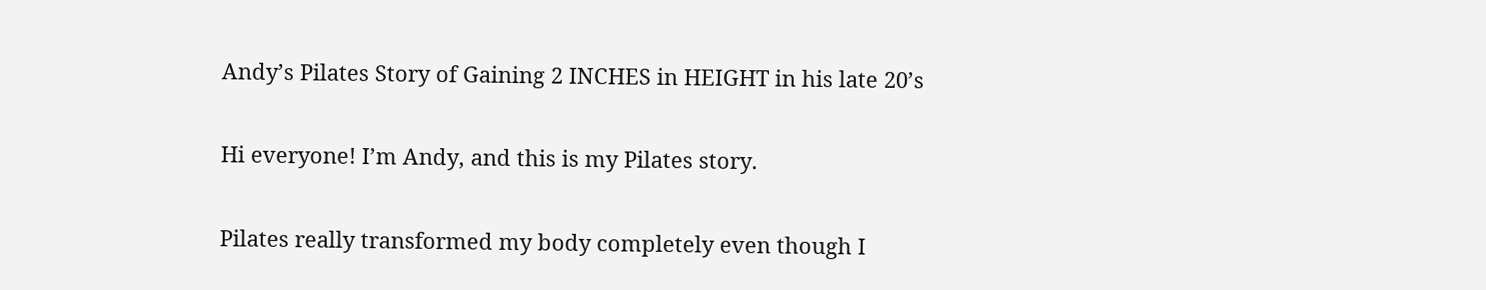Andy’s Pilates Story of Gaining 2 INCHES in HEIGHT in his late 20’s

Hi everyone! I’m Andy, and this is my Pilates story.

Pilates really transformed my body completely even though I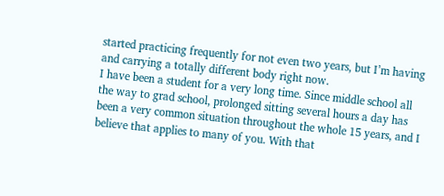started practicing frequently for not even two years, but I’m having and carrying a totally different body right now.
I have been a student for a very long time. Since middle school all the way to grad school, prolonged sitting several hours a day has been a very common situation throughout the whole 15 years, and I believe that applies to many of you. With that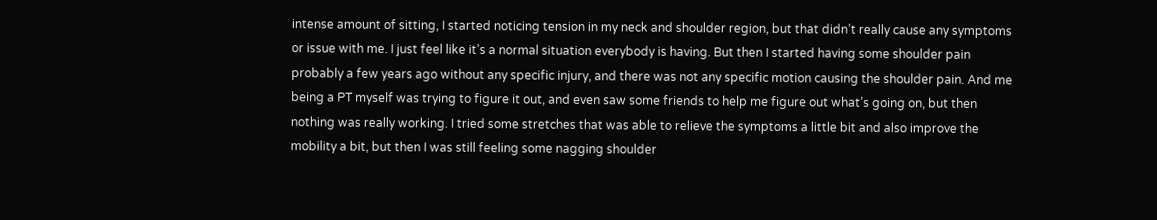intense amount of sitting, I started noticing tension in my neck and shoulder region, but that didn’t really cause any symptoms or issue with me. I just feel like it’s a normal situation everybody is having. But then I started having some shoulder pain probably a few years ago without any specific injury, and there was not any specific motion causing the shoulder pain. And me being a PT myself was trying to figure it out, and even saw some friends to help me figure out what’s going on, but then nothing was really working. I tried some stretches that was able to relieve the symptoms a little bit and also improve the mobility a bit, but then I was still feeling some nagging shoulder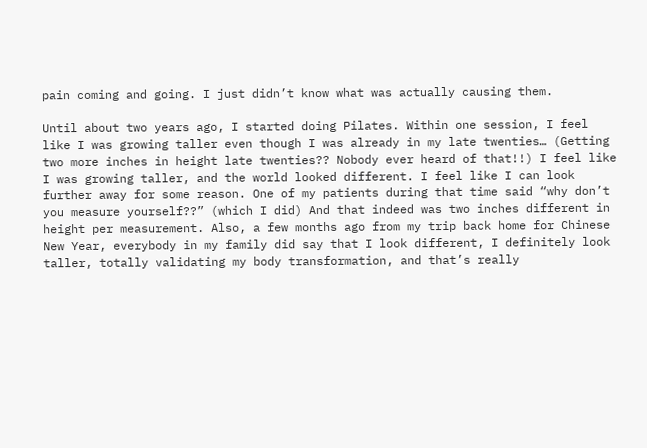pain coming and going. I just didn’t know what was actually causing them.

Until about two years ago, I started doing Pilates. Within one session, I feel like I was growing taller even though I was already in my late twenties… (Getting two more inches in height late twenties?? Nobody ever heard of that!!) I feel like I was growing taller, and the world looked different. I feel like I can look further away for some reason. One of my patients during that time said “why don’t you measure yourself??” (which I did) And that indeed was two inches different in height per measurement. Also, a few months ago from my trip back home for Chinese New Year, everybody in my family did say that I look different, I definitely look taller, totally validating my body transformation, and that’s really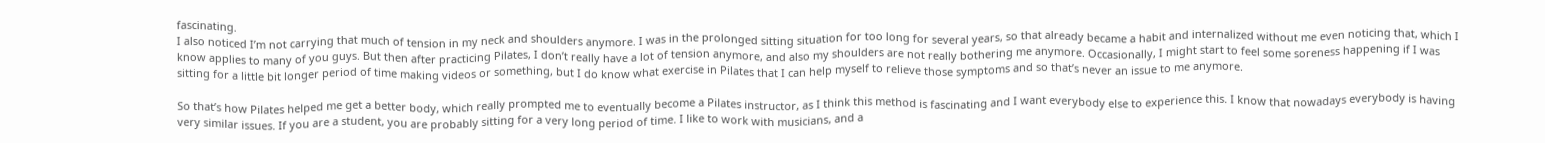fascinating.
I also noticed I’m not carrying that much of tension in my neck and shoulders anymore. I was in the prolonged sitting situation for too long for several years, so that already became a habit and internalized without me even noticing that, which I know applies to many of you guys. But then after practicing Pilates, I don’t really have a lot of tension anymore, and also my shoulders are not really bothering me anymore. Occasionally, I might start to feel some soreness happening if I was sitting for a little bit longer period of time making videos or something, but I do know what exercise in Pilates that I can help myself to relieve those symptoms and so that’s never an issue to me anymore.

So that’s how Pilates helped me get a better body, which really prompted me to eventually become a Pilates instructor, as I think this method is fascinating and I want everybody else to experience this. I know that nowadays everybody is having very similar issues. If you are a student, you are probably sitting for a very long period of time. I like to work with musicians, and a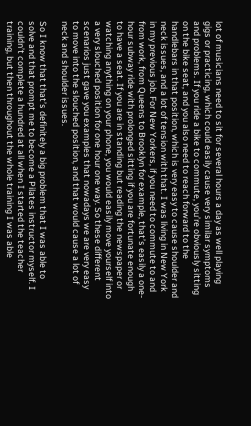lot of musicians need to sit for several hours a day as well playing gigs or practicing, which could easily cause very similar symptoms and problems. If you ride a bike to commute, you’re obviously sitting on the bike seat, and you also need to reach forward to the handlebars in that position, which is very easy to cause shoulder and neck issues, and a lot of tension with that. I was living in New York in my previous job. For New Yorkers, if you need to commute to and from work, from Queens to Brooklyn for example, that’s easily a one-hour subway ride with prolonged sitting if you are fortunate enough to have a seat. If you are in standing but reading the newspaper or watching anything on your phone, you would easily move yourself into a very slouched position for one hour one way. So these different scenarios just gave you examples that nowadays we are very easy to move into the slouched position, and that would cause a lot of neck and shoulder issues.

So I know that that’s definitely a big problem that I was able to solve and that prompt me to become a Pilates instructor myself. I couldn’t complete a hundred at all when I started the teacher training, but then throughout the whole training I was able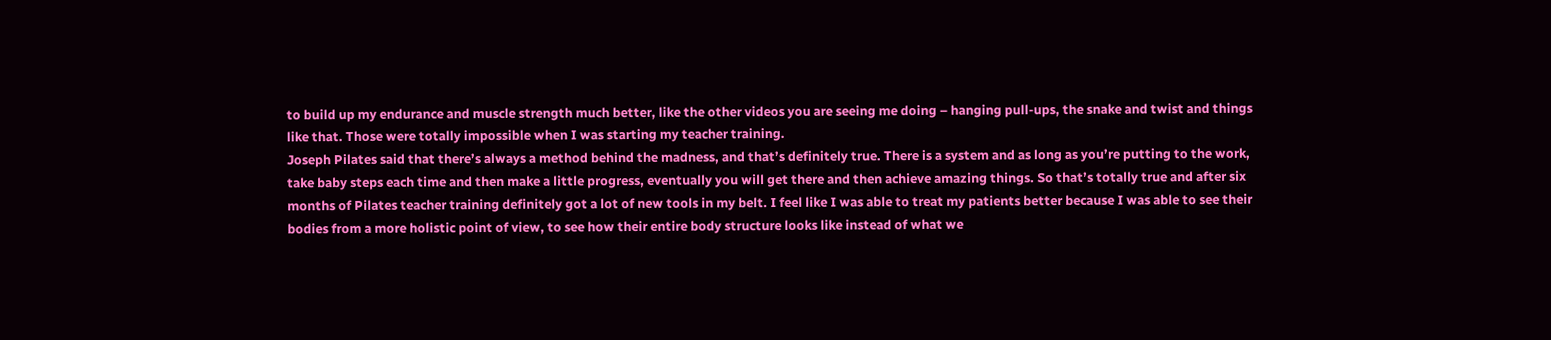to build up my endurance and muscle strength much better, like the other videos you are seeing me doing – hanging pull-ups, the snake and twist and things like that. Those were totally impossible when I was starting my teacher training.
Joseph Pilates said that there’s always a method behind the madness, and that’s definitely true. There is a system and as long as you’re putting to the work, take baby steps each time and then make a little progress, eventually you will get there and then achieve amazing things. So that’s totally true and after six months of Pilates teacher training definitely got a lot of new tools in my belt. I feel like I was able to treat my patients better because I was able to see their bodies from a more holistic point of view, to see how their entire body structure looks like instead of what we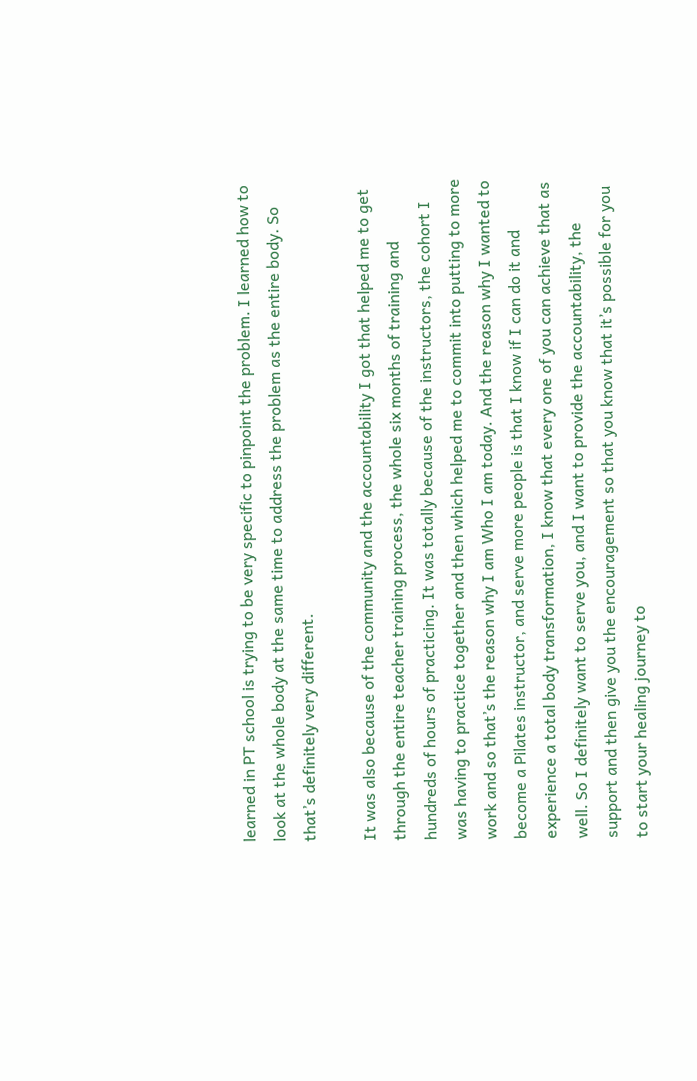learned in PT school is trying to be very specific to pinpoint the problem. I learned how to look at the whole body at the same time to address the problem as the entire body. So that’s definitely very different.

It was also because of the community and the accountability I got that helped me to get through the entire teacher training process, the whole six months of training and hundreds of hours of practicing. It was totally because of the instructors, the cohort I was having to practice together and then which helped me to commit into putting to more work and so that’s the reason why I am Who I am today. And the reason why I wanted to become a Pilates instructor, and serve more people is that I know if I can do it and experience a total body transformation, I know that every one of you can achieve that as well. So I definitely want to serve you, and I want to provide the accountability, the support and then give you the encouragement so that you know that it’s possible for you to start your healing journey to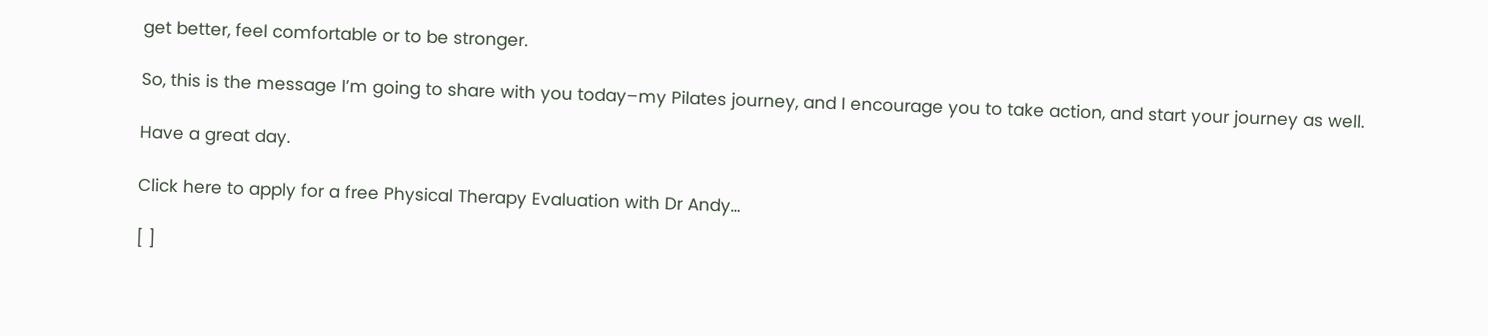get better, feel comfortable or to be stronger.

So, this is the message I’m going to share with you today–my Pilates journey, and I encourage you to take action, and start your journey as well.

Have a great day.

Click here to apply for a free Physical Therapy Evaluation with Dr Andy…

[ ]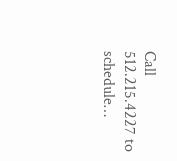Call 512.215.4227 to schedule…